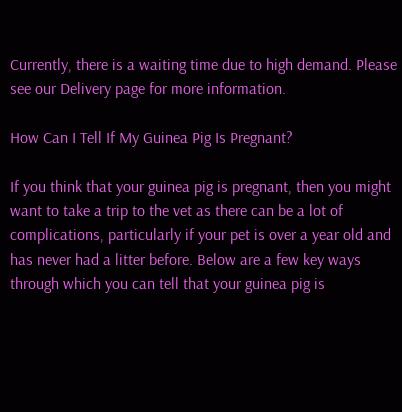Currently, there is a waiting time due to high demand. Please see our Delivery page for more information.

How Can I Tell If My Guinea Pig Is Pregnant?

If you think that your guinea pig is pregnant, then you might want to take a trip to the vet as there can be a lot of complications, particularly if your pet is over a year old and has never had a litter before. Below are a few key ways through which you can tell that your guinea pig is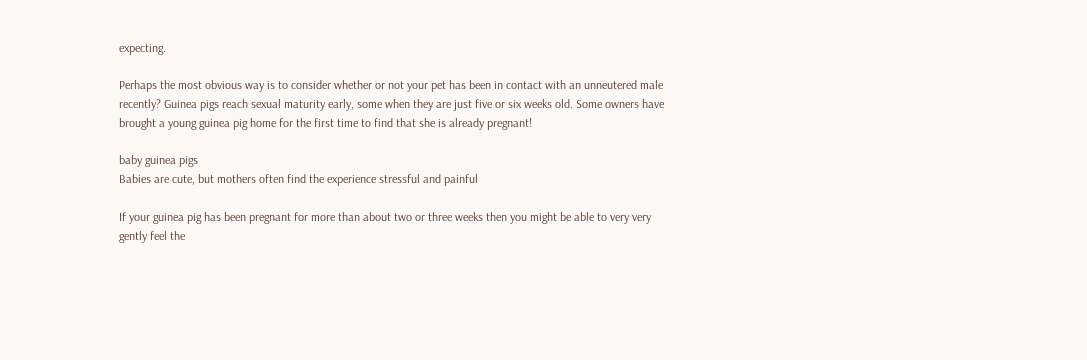expecting.

Perhaps the most obvious way is to consider whether or not your pet has been in contact with an unneutered male recently? Guinea pigs reach sexual maturity early, some when they are just five or six weeks old. Some owners have brought a young guinea pig home for the first time to find that she is already pregnant!

baby guinea pigs
Babies are cute, but mothers often find the experience stressful and painful

If your guinea pig has been pregnant for more than about two or three weeks then you might be able to very very gently feel the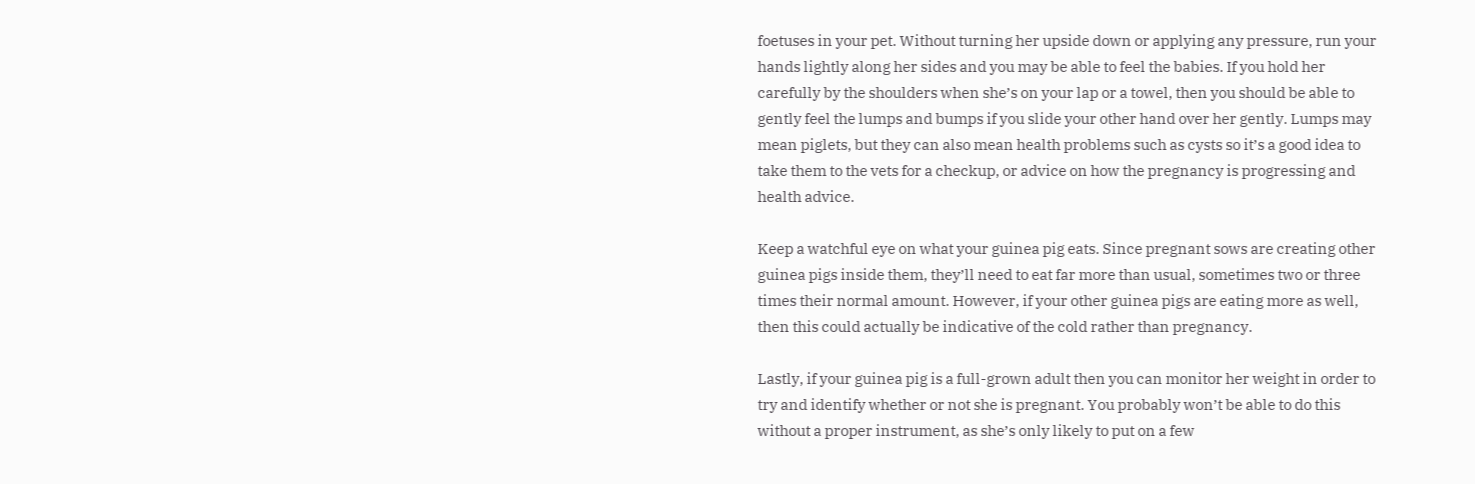foetuses in your pet. Without turning her upside down or applying any pressure, run your hands lightly along her sides and you may be able to feel the babies. If you hold her carefully by the shoulders when she’s on your lap or a towel, then you should be able to gently feel the lumps and bumps if you slide your other hand over her gently. Lumps may mean piglets, but they can also mean health problems such as cysts so it’s a good idea to take them to the vets for a checkup, or advice on how the pregnancy is progressing and health advice.

Keep a watchful eye on what your guinea pig eats. Since pregnant sows are creating other guinea pigs inside them, they’ll need to eat far more than usual, sometimes two or three times their normal amount. However, if your other guinea pigs are eating more as well, then this could actually be indicative of the cold rather than pregnancy.

Lastly, if your guinea pig is a full-grown adult then you can monitor her weight in order to try and identify whether or not she is pregnant. You probably won’t be able to do this without a proper instrument, as she’s only likely to put on a few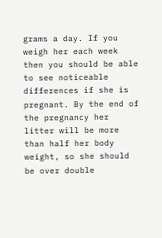grams a day. If you weigh her each week then you should be able to see noticeable differences if she is pregnant. By the end of the pregnancy her litter will be more than half her body weight, so she should be over double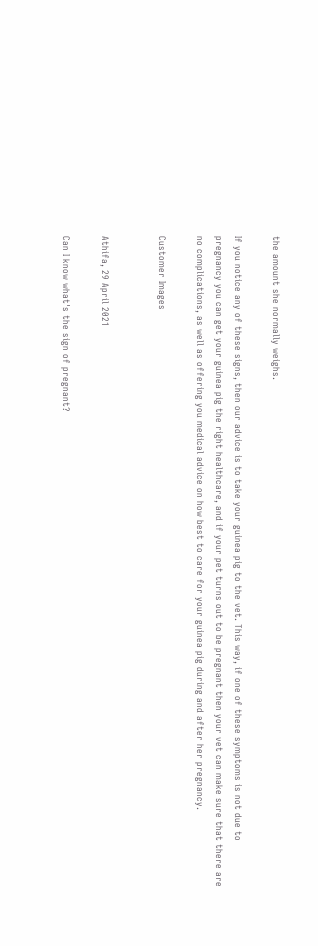the amount she normally weighs.

If you notice any of these signs, then our advice is to take your guinea pig to the vet. This way, if one of these symptoms is not due to pregnancy you can get your guinea pig the right healthcare, and if your pet turns out to be pregnant then your vet can make sure that there are no complications, as well as offering you medical advice on how best to care for your guinea pig during and after her pregnancy.

Customer Images


Athifa, 29 April 2021

Can I know what's the sign of pregnant?